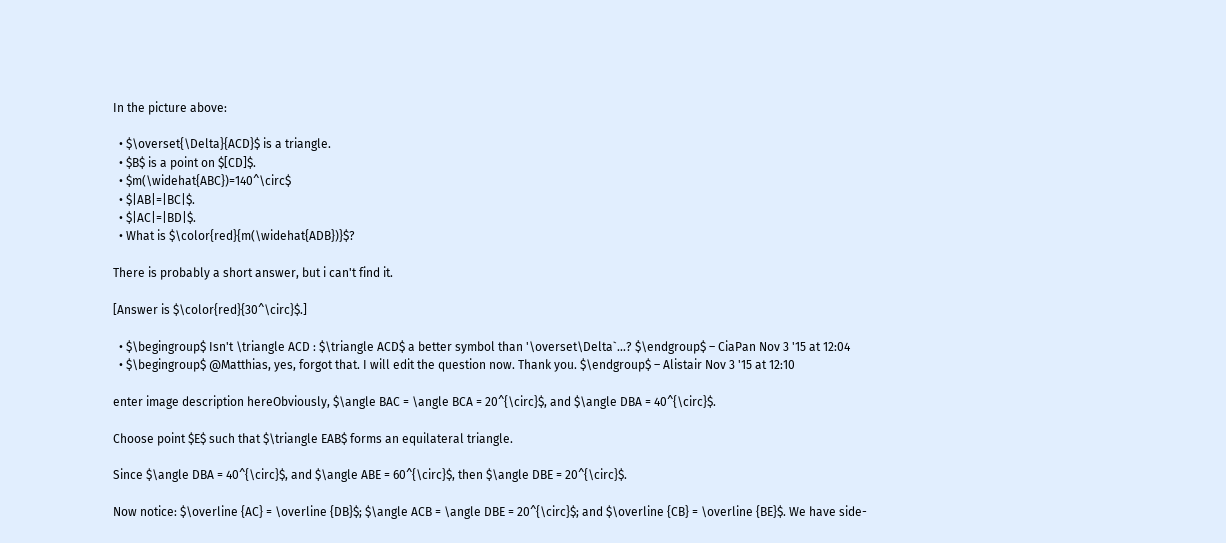In the picture above:

  • $\overset{\Delta}{ACD}$ is a triangle.
  • $B$ is a point on $[CD]$.
  • $m(\widehat{ABC})=140^\circ$
  • $|AB|=|BC|$.
  • $|AC|=|BD|$.
  • What is $\color{red}{m(\widehat{ADB})}$?

There is probably a short answer, but i can't find it.

[Answer is $\color{red}{30^\circ}$.]

  • $\begingroup$ Isn't \triangle ACD : $\triangle ACD$ a better symbol than '\overset\Delta`...? $\endgroup$ – CiaPan Nov 3 '15 at 12:04
  • $\begingroup$ @Matthias, yes, forgot that. I will edit the question now. Thank you. $\endgroup$ – Alistair Nov 3 '15 at 12:10

enter image description hereObviously, $\angle BAC = \angle BCA = 20^{\circ}$, and $\angle DBA = 40^{\circ}$.

Choose point $E$ such that $\triangle EAB$ forms an equilateral triangle.

Since $\angle DBA = 40^{\circ}$, and $\angle ABE = 60^{\circ}$, then $\angle DBE = 20^{\circ}$.

Now notice: $\overline {AC} = \overline {DB}$; $\angle ACB = \angle DBE = 20^{\circ}$; and $\overline {CB} = \overline {BE}$. We have side-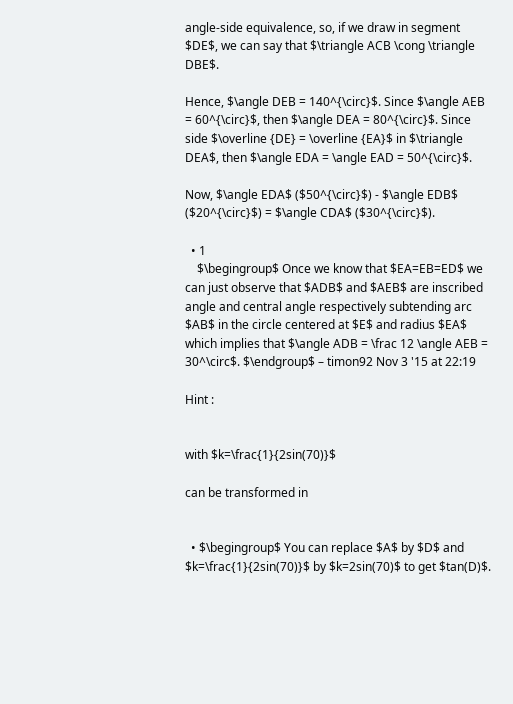angle-side equivalence, so, if we draw in segment $DE$, we can say that $\triangle ACB \cong \triangle DBE$.

Hence, $\angle DEB = 140^{\circ}$. Since $\angle AEB = 60^{\circ}$, then $\angle DEA = 80^{\circ}$. Since side $\overline {DE} = \overline {EA}$ in $\triangle DEA$, then $\angle EDA = \angle EAD = 50^{\circ}$.

Now, $\angle EDA$ ($50^{\circ}$) - $\angle EDB$ ($20^{\circ}$) = $\angle CDA$ ($30^{\circ}$).

  • 1
    $\begingroup$ Once we know that $EA=EB=ED$ we can just observe that $ADB$ and $AEB$ are inscribed angle and central angle respectively subtending arc $AB$ in the circle centered at $E$ and radius $EA$ which implies that $\angle ADB = \frac 12 \angle AEB = 30^\circ$. $\endgroup$ – timon92 Nov 3 '15 at 22:19

Hint :


with $k=\frac{1}{2sin(70)}$

can be transformed in


  • $\begingroup$ You can replace $A$ by $D$ and $k=\frac{1}{2sin(70)}$ by $k=2sin(70)$ to get $tan(D)$.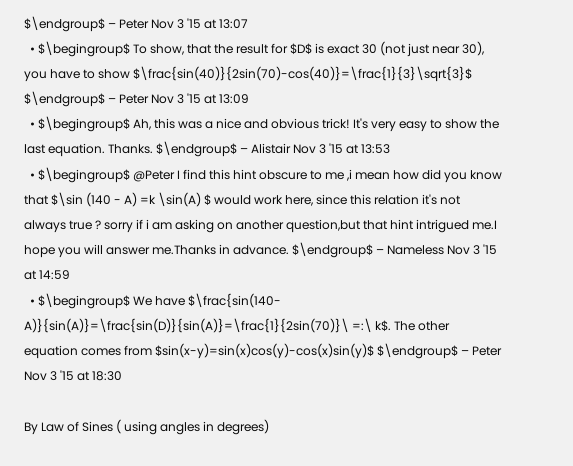$\endgroup$ – Peter Nov 3 '15 at 13:07
  • $\begingroup$ To show, that the result for $D$ is exact 30 (not just near 30), you have to show $\frac{sin(40)}{2sin(70)-cos(40)}=\frac{1}{3}\sqrt{3}$ $\endgroup$ – Peter Nov 3 '15 at 13:09
  • $\begingroup$ Ah, this was a nice and obvious trick! It's very easy to show the last equation. Thanks. $\endgroup$ – Alistair Nov 3 '15 at 13:53
  • $\begingroup$ @Peter I find this hint obscure to me ,i mean how did you know that $\sin (140 - A) =k \sin(A) $ would work here, since this relation it's not always true ? sorry if i am asking on another question,but that hint intrigued me.I hope you will answer me.Thanks in advance. $\endgroup$ – Nameless Nov 3 '15 at 14:59
  • $\begingroup$ We have $\frac{sin(140-A)}{sin(A)}=\frac{sin(D)}{sin(A)}=\frac{1}{2sin(70)}\ =:\ k$. The other equation comes from $sin(x-y)=sin(x)cos(y)-cos(x)sin(y)$ $\endgroup$ – Peter Nov 3 '15 at 18:30

By Law of Sines ( using angles in degrees)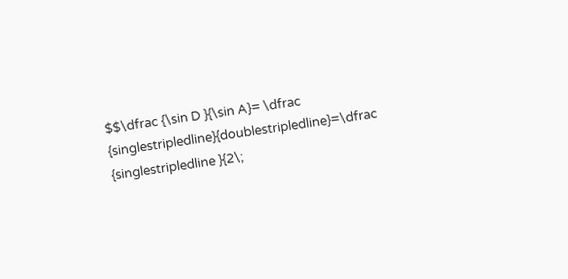$$\dfrac {\sin D }{\sin A}= \dfrac {singlestripledline}{doublestripledline}=\dfrac {singlestripledline }{2\;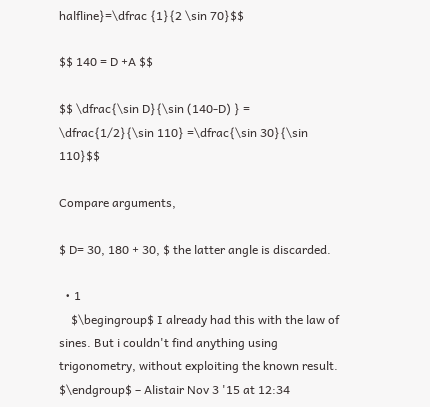halfline}=\dfrac {1}{2 \sin 70}$$

$$ 140 = D +A $$

$$ \dfrac{\sin D}{\sin (140-D) } = \dfrac{1/2}{\sin 110} =\dfrac{\sin 30}{\sin 110}$$

Compare arguments,

$ D= 30, 180 + 30, $ the latter angle is discarded.

  • 1
    $\begingroup$ I already had this with the law of sines. But i couldn't find anything using trigonometry, without exploiting the known result. $\endgroup$ – Alistair Nov 3 '15 at 12:34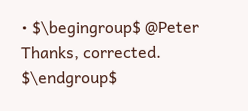• $\begingroup$ @Peter Thanks, corrected. $\endgroup$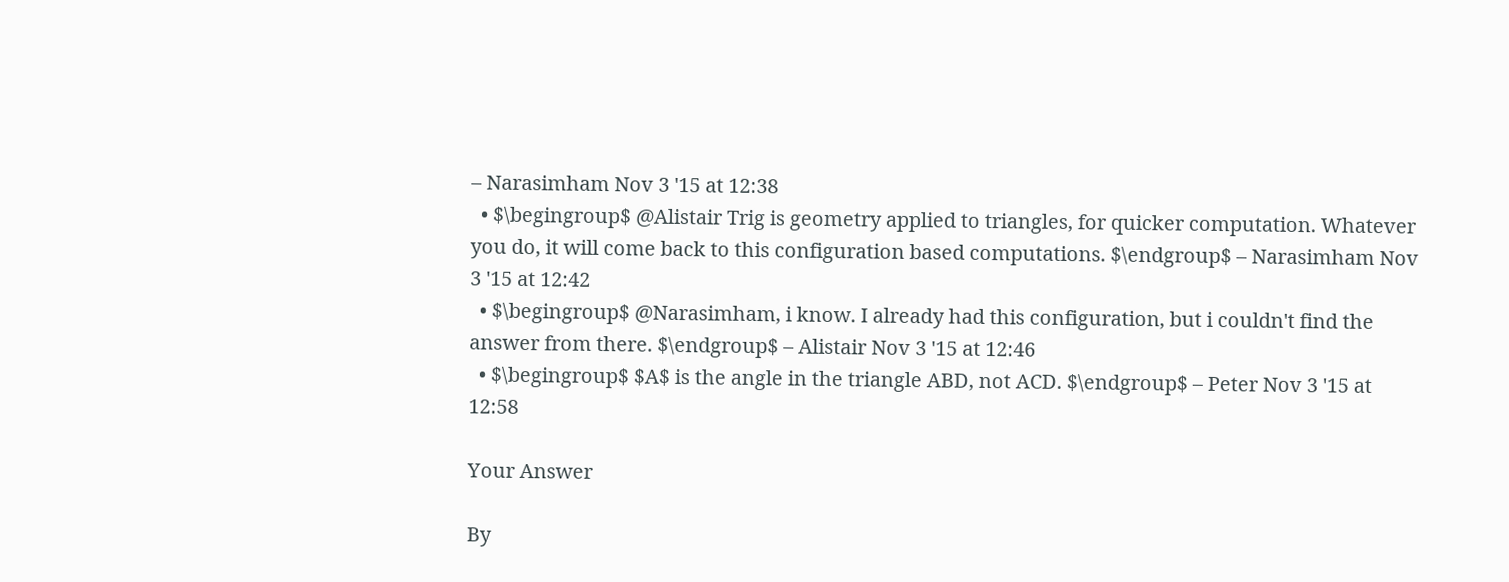– Narasimham Nov 3 '15 at 12:38
  • $\begingroup$ @Alistair Trig is geometry applied to triangles, for quicker computation. Whatever you do, it will come back to this configuration based computations. $\endgroup$ – Narasimham Nov 3 '15 at 12:42
  • $\begingroup$ @Narasimham, i know. I already had this configuration, but i couldn't find the answer from there. $\endgroup$ – Alistair Nov 3 '15 at 12:46
  • $\begingroup$ $A$ is the angle in the triangle ABD, not ACD. $\endgroup$ – Peter Nov 3 '15 at 12:58

Your Answer

By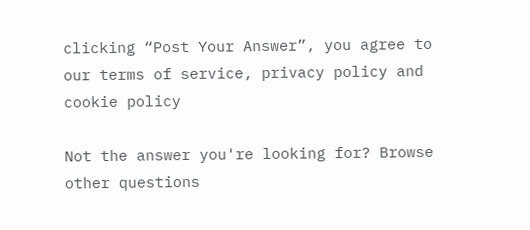clicking “Post Your Answer”, you agree to our terms of service, privacy policy and cookie policy

Not the answer you're looking for? Browse other questions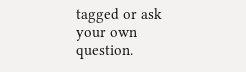tagged or ask your own question.